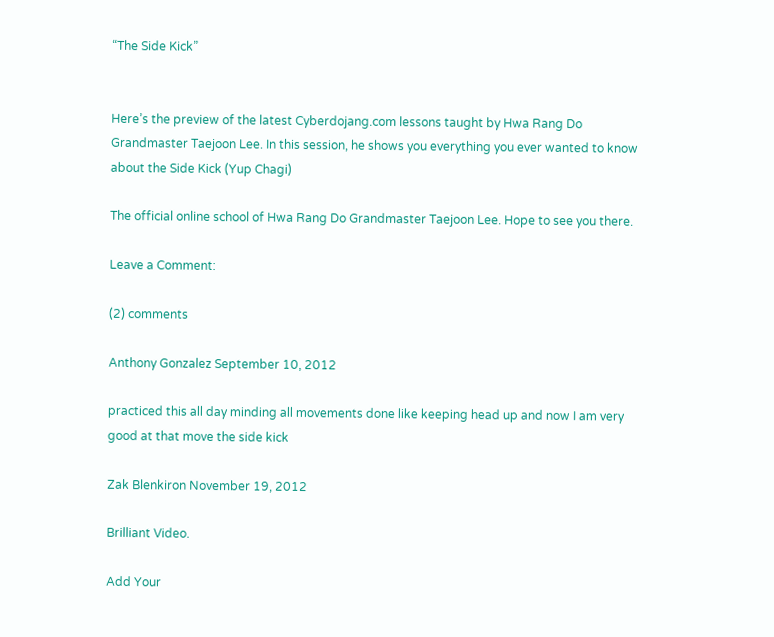“The Side Kick”


Here’s the preview of the latest Cyberdojang.com lessons taught by Hwa Rang Do Grandmaster Taejoon Lee. In this session, he shows you everything you ever wanted to know about the Side Kick (Yup Chagi)

The official online school of Hwa Rang Do Grandmaster Taejoon Lee. Hope to see you there.

Leave a Comment:

(2) comments

Anthony Gonzalez September 10, 2012

practiced this all day minding all movements done like keeping head up and now I am very good at that move the side kick

Zak Blenkiron November 19, 2012

Brilliant Video.

Add Your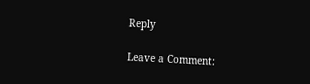Reply

Leave a Comment: